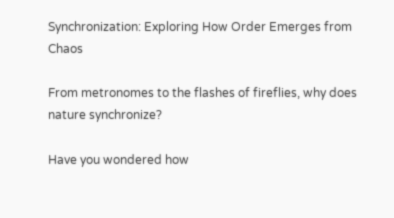Synchronization: Exploring How Order Emerges from Chaos

From metronomes to the flashes of fireflies, why does nature synchronize?

Have you wondered how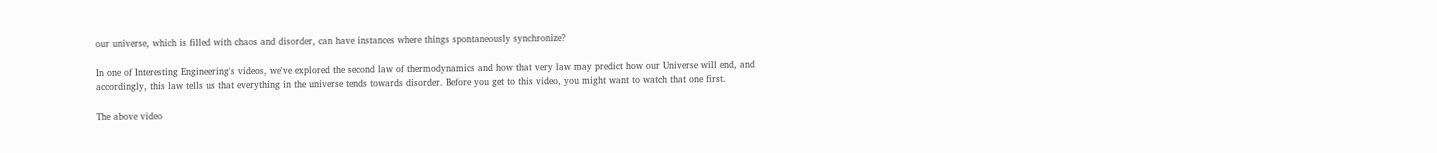our universe, which is filled with chaos and disorder, can have instances where things spontaneously synchronize?

In one of Interesting Engineering's videos, we've explored the second law of thermodynamics and how that very law may predict how our Universe will end, and accordingly, this law tells us that everything in the universe tends towards disorder. Before you get to this video, you might want to watch that one first.

The above video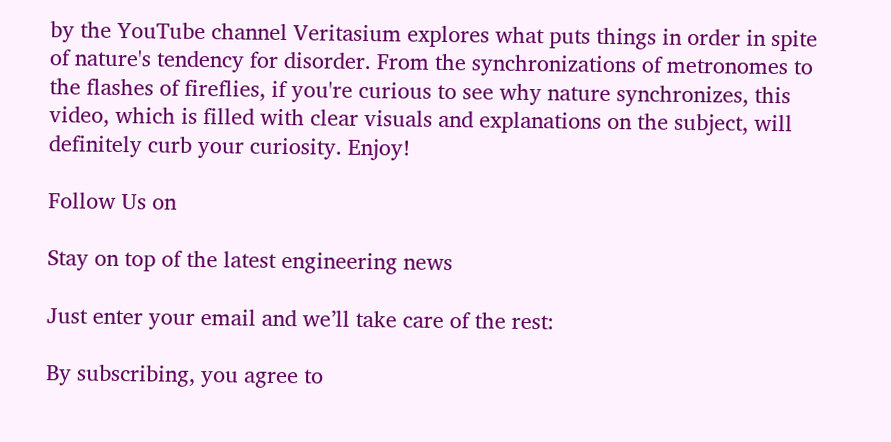by the YouTube channel Veritasium explores what puts things in order in spite of nature's tendency for disorder. From the synchronizations of metronomes to the flashes of fireflies, if you're curious to see why nature synchronizes, this video, which is filled with clear visuals and explanations on the subject, will definitely curb your curiosity. Enjoy!

Follow Us on

Stay on top of the latest engineering news

Just enter your email and we’ll take care of the rest:

By subscribing, you agree to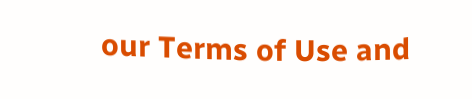our Terms of Use and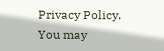Privacy Policy. You may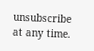unsubscribe at any time.